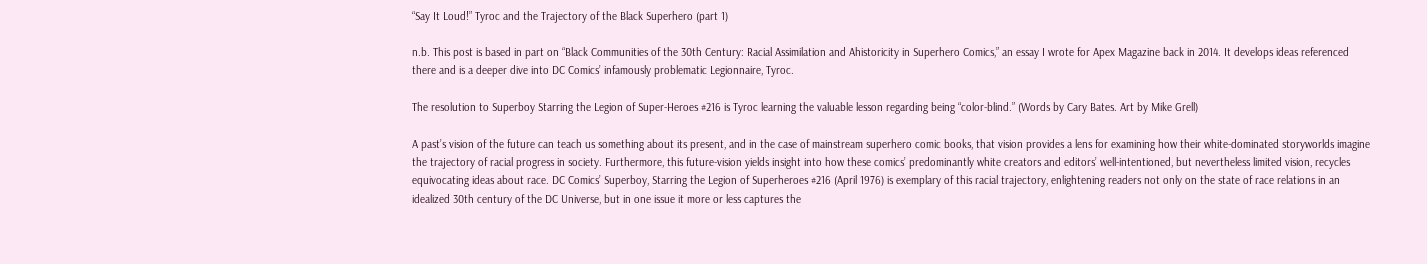“Say It Loud!” Tyroc and the Trajectory of the Black Superhero (part 1)

n.b. This post is based in part on “Black Communities of the 30th Century: Racial Assimilation and Ahistoricity in Superhero Comics,” an essay I wrote for Apex Magazine back in 2014. It develops ideas referenced there and is a deeper dive into DC Comics’ infamously problematic Legionnaire, Tyroc.

The resolution to Superboy Starring the Legion of Super-Heroes #216 is Tyroc learning the valuable lesson regarding being “color-blind.” (Words by Cary Bates. Art by Mike Grell)

A past’s vision of the future can teach us something about its present, and in the case of mainstream superhero comic books, that vision provides a lens for examining how their white-dominated storyworlds imagine the trajectory of racial progress in society. Furthermore, this future-vision yields insight into how these comics’ predominantly white creators and editors’ well-intentioned, but nevertheless limited vision, recycles equivocating ideas about race. DC Comics’ Superboy, Starring the Legion of Superheroes #216 (April 1976) is exemplary of this racial trajectory, enlightening readers not only on the state of race relations in an idealized 30th century of the DC Universe, but in one issue it more or less captures the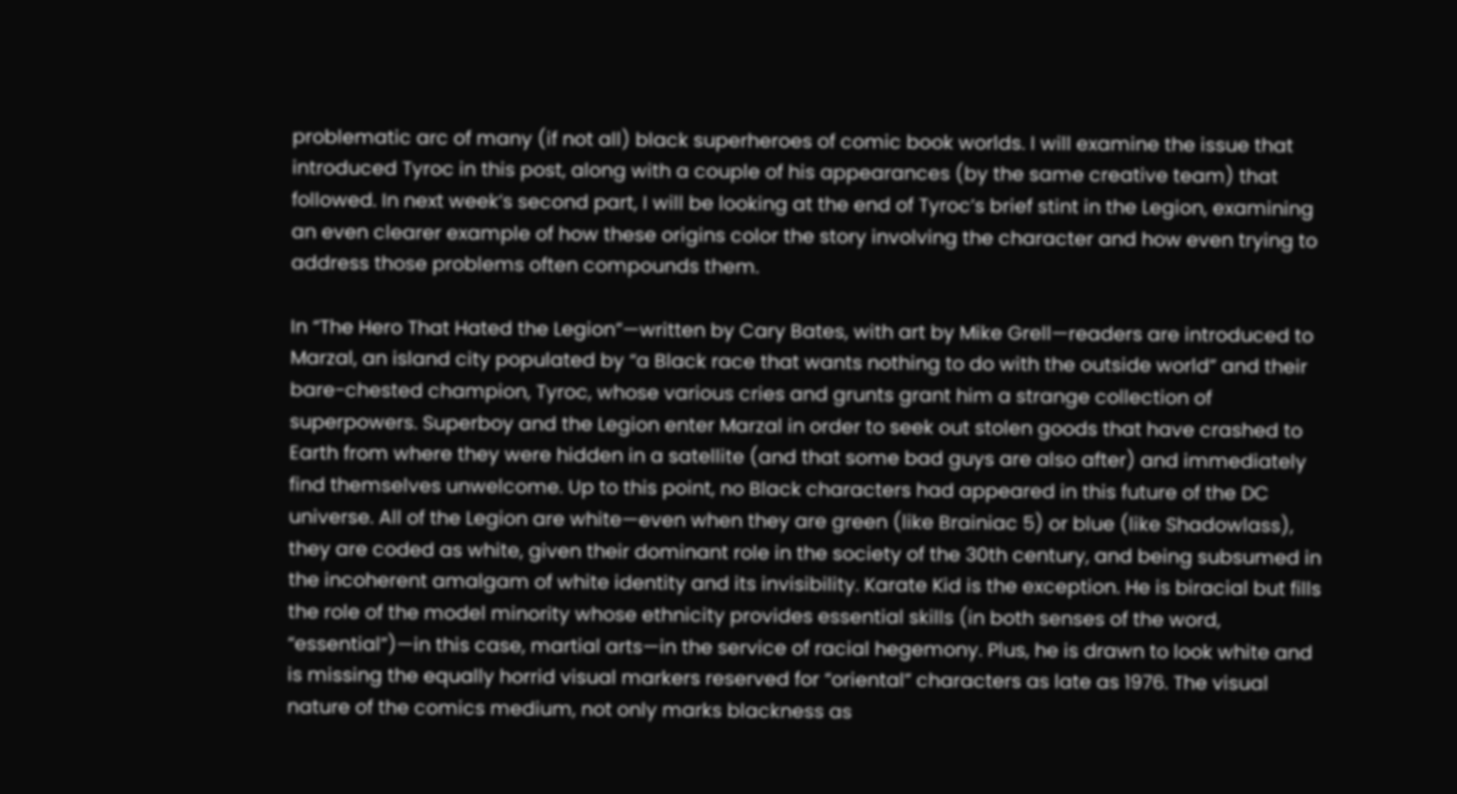problematic arc of many (if not all) black superheroes of comic book worlds. I will examine the issue that introduced Tyroc in this post, along with a couple of his appearances (by the same creative team) that followed. In next week’s second part, I will be looking at the end of Tyroc’s brief stint in the Legion, examining an even clearer example of how these origins color the story involving the character and how even trying to address those problems often compounds them.

In “The Hero That Hated the Legion”—written by Cary Bates, with art by Mike Grell—readers are introduced to Marzal, an island city populated by “a Black race that wants nothing to do with the outside world” and their bare-chested champion, Tyroc, whose various cries and grunts grant him a strange collection of superpowers. Superboy and the Legion enter Marzal in order to seek out stolen goods that have crashed to Earth from where they were hidden in a satellite (and that some bad guys are also after) and immediately find themselves unwelcome. Up to this point, no Black characters had appeared in this future of the DC universe. All of the Legion are white—even when they are green (like Brainiac 5) or blue (like Shadowlass), they are coded as white, given their dominant role in the society of the 30th century, and being subsumed in the incoherent amalgam of white identity and its invisibility. Karate Kid is the exception. He is biracial but fills the role of the model minority whose ethnicity provides essential skills (in both senses of the word, “essential”)—in this case, martial arts—in the service of racial hegemony. Plus, he is drawn to look white and is missing the equally horrid visual markers reserved for “oriental” characters as late as 1976. The visual nature of the comics medium, not only marks blackness as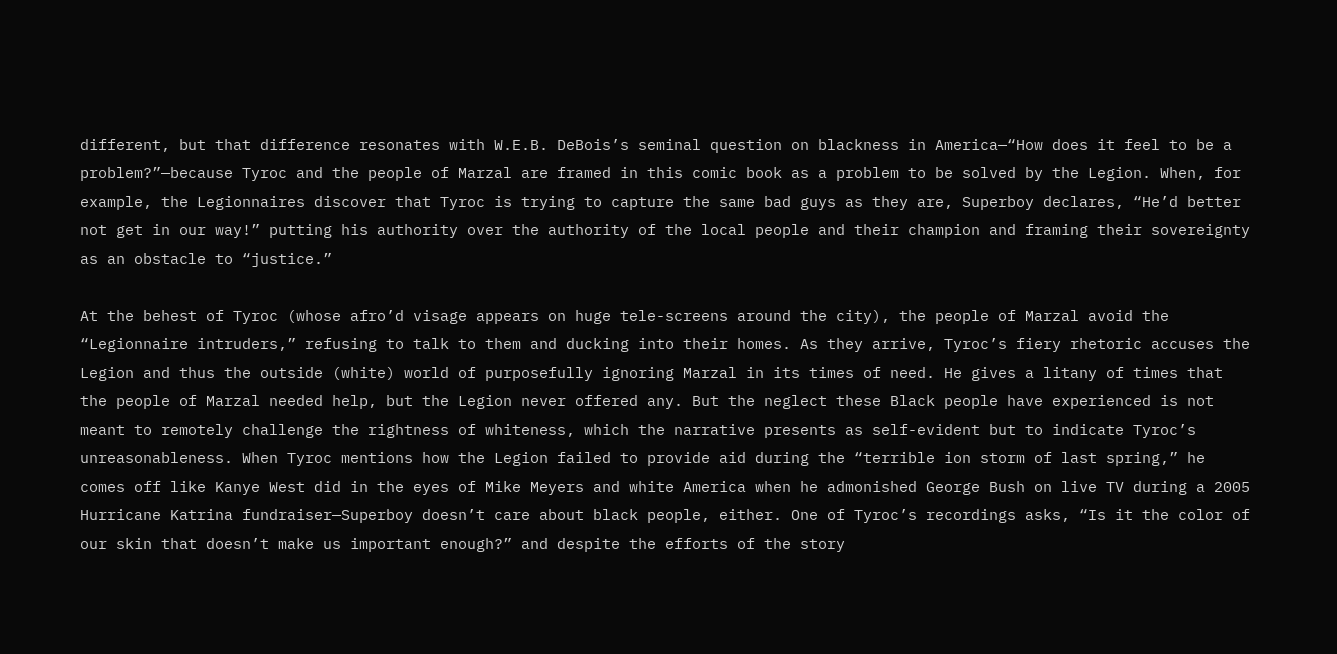different, but that difference resonates with W.E.B. DeBois’s seminal question on blackness in America—“How does it feel to be a problem?”—because Tyroc and the people of Marzal are framed in this comic book as a problem to be solved by the Legion. When, for example, the Legionnaires discover that Tyroc is trying to capture the same bad guys as they are, Superboy declares, “He’d better not get in our way!” putting his authority over the authority of the local people and their champion and framing their sovereignty as an obstacle to “justice.”

At the behest of Tyroc (whose afro’d visage appears on huge tele-screens around the city), the people of Marzal avoid the “Legionnaire intruders,” refusing to talk to them and ducking into their homes. As they arrive, Tyroc’s fiery rhetoric accuses the Legion and thus the outside (white) world of purposefully ignoring Marzal in its times of need. He gives a litany of times that the people of Marzal needed help, but the Legion never offered any. But the neglect these Black people have experienced is not meant to remotely challenge the rightness of whiteness, which the narrative presents as self-evident but to indicate Tyroc’s unreasonableness. When Tyroc mentions how the Legion failed to provide aid during the “terrible ion storm of last spring,” he comes off like Kanye West did in the eyes of Mike Meyers and white America when he admonished George Bush on live TV during a 2005 Hurricane Katrina fundraiser—Superboy doesn’t care about black people, either. One of Tyroc’s recordings asks, “Is it the color of our skin that doesn’t make us important enough?” and despite the efforts of the story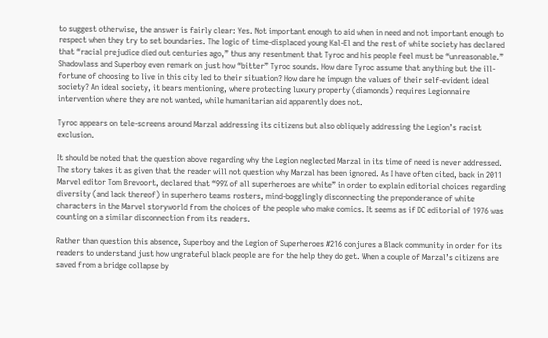to suggest otherwise, the answer is fairly clear: Yes. Not important enough to aid when in need and not important enough to respect when they try to set boundaries. The logic of time-displaced young Kal-El and the rest of white society has declared that “racial prejudice died out centuries ago,” thus any resentment that Tyroc and his people feel must be “unreasonable.” Shadowlass and Superboy even remark on just how “bitter” Tyroc sounds. How dare Tyroc assume that anything but the ill-fortune of choosing to live in this city led to their situation? How dare he impugn the values of their self-evident ideal society? An ideal society, it bears mentioning, where protecting luxury property (diamonds) requires Legionnaire intervention where they are not wanted, while humanitarian aid apparently does not.

Tyroc appears on tele-screens around Marzal addressing its citizens but also obliquely addressing the Legion’s racist exclusion.

It should be noted that the question above regarding why the Legion neglected Marzal in its time of need is never addressed. The story takes it as given that the reader will not question why Marzal has been ignored. As I have often cited, back in 2011 Marvel editor Tom Brevoort, declared that “99% of all superheroes are white” in order to explain editorial choices regarding diversity (and lack thereof) in superhero teams rosters, mind-bogglingly disconnecting the preponderance of white characters in the Marvel storyworld from the choices of the people who make comics. It seems as if DC editorial of 1976 was counting on a similar disconnection from its readers.

Rather than question this absence, Superboy and the Legion of Superheroes #216 conjures a Black community in order for its readers to understand just how ungrateful black people are for the help they do get. When a couple of Marzal’s citizens are saved from a bridge collapse by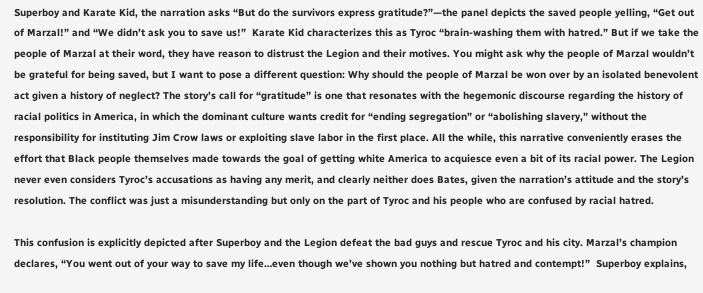Superboy and Karate Kid, the narration asks “But do the survivors express gratitude?”—the panel depicts the saved people yelling, “Get out of Marzal!” and “We didn’t ask you to save us!”  Karate Kid characterizes this as Tyroc “brain-washing them with hatred.” But if we take the people of Marzal at their word, they have reason to distrust the Legion and their motives. You might ask why the people of Marzal wouldn’t be grateful for being saved, but I want to pose a different question: Why should the people of Marzal be won over by an isolated benevolent act given a history of neglect? The story’s call for “gratitude” is one that resonates with the hegemonic discourse regarding the history of racial politics in America, in which the dominant culture wants credit for “ending segregation” or “abolishing slavery,” without the responsibility for instituting Jim Crow laws or exploiting slave labor in the first place. All the while, this narrative conveniently erases the effort that Black people themselves made towards the goal of getting white America to acquiesce even a bit of its racial power. The Legion never even considers Tyroc’s accusations as having any merit, and clearly neither does Bates, given the narration’s attitude and the story’s resolution. The conflict was just a misunderstanding but only on the part of Tyroc and his people who are confused by racial hatred.

This confusion is explicitly depicted after Superboy and the Legion defeat the bad guys and rescue Tyroc and his city. Marzal’s champion declares, “You went out of your way to save my life…even though we’ve shown you nothing but hatred and contempt!”  Superboy explains,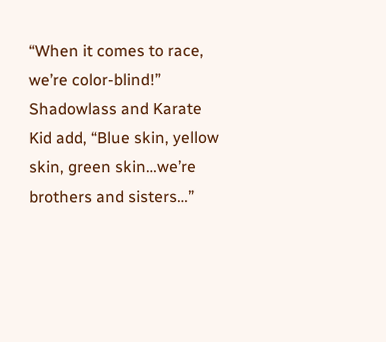“When it comes to race, we’re color-blind!” Shadowlass and Karate Kid add, “Blue skin, yellow skin, green skin…we’re brothers and sisters…”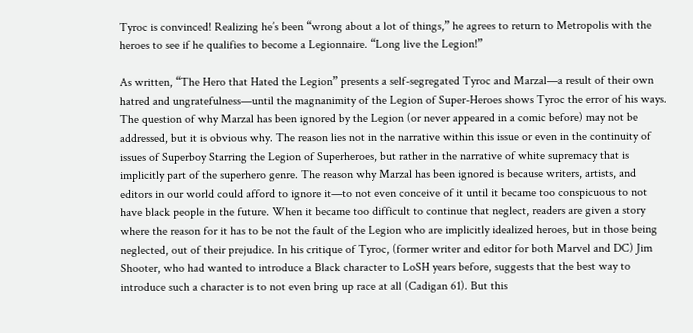Tyroc is convinced! Realizing he’s been “wrong about a lot of things,” he agrees to return to Metropolis with the heroes to see if he qualifies to become a Legionnaire. “Long live the Legion!”

As written, “The Hero that Hated the Legion” presents a self-segregated Tyroc and Marzal—a result of their own hatred and ungratefulness—until the magnanimity of the Legion of Super-Heroes shows Tyroc the error of his ways. The question of why Marzal has been ignored by the Legion (or never appeared in a comic before) may not be addressed, but it is obvious why. The reason lies not in the narrative within this issue or even in the continuity of issues of Superboy Starring the Legion of Superheroes, but rather in the narrative of white supremacy that is implicitly part of the superhero genre. The reason why Marzal has been ignored is because writers, artists, and editors in our world could afford to ignore it—to not even conceive of it until it became too conspicuous to not have black people in the future. When it became too difficult to continue that neglect, readers are given a story where the reason for it has to be not the fault of the Legion who are implicitly idealized heroes, but in those being neglected, out of their prejudice. In his critique of Tyroc, (former writer and editor for both Marvel and DC) Jim Shooter, who had wanted to introduce a Black character to LoSH years before, suggests that the best way to introduce such a character is to not even bring up race at all (Cadigan 61). But this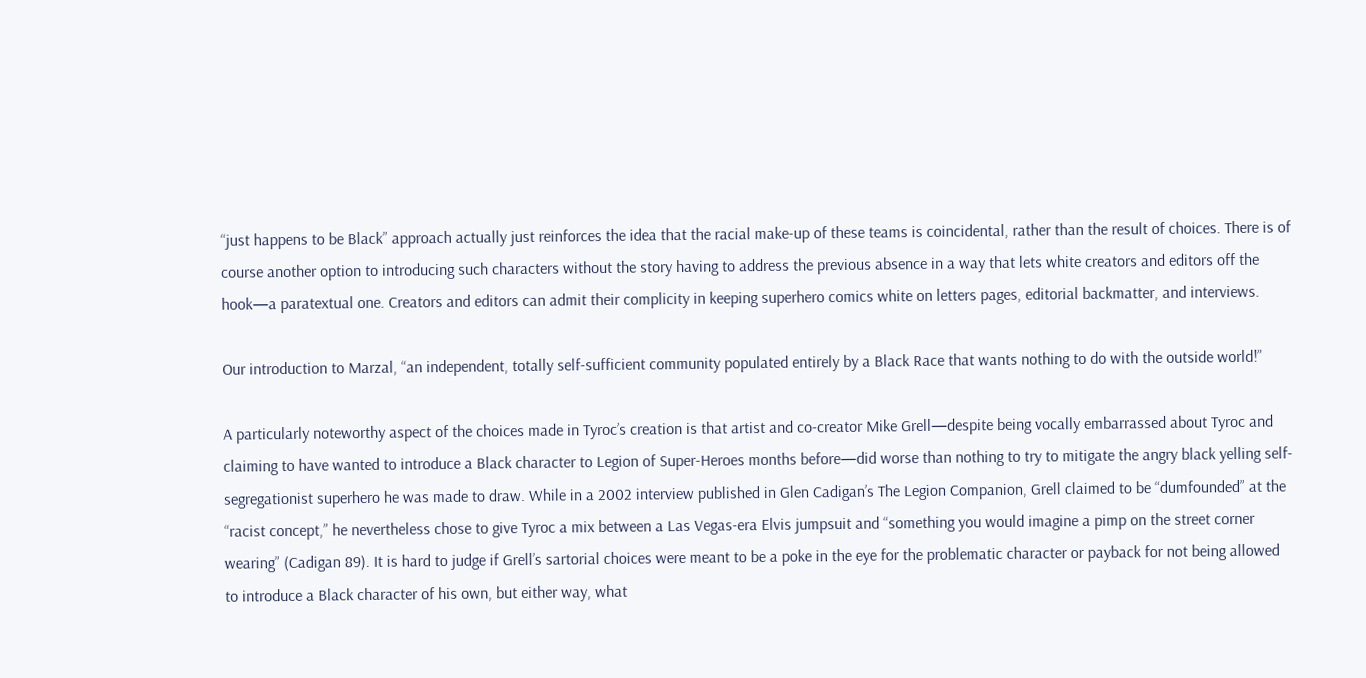“just happens to be Black” approach actually just reinforces the idea that the racial make-up of these teams is coincidental, rather than the result of choices. There is of course another option to introducing such characters without the story having to address the previous absence in a way that lets white creators and editors off the hook—a paratextual one. Creators and editors can admit their complicity in keeping superhero comics white on letters pages, editorial backmatter, and interviews.

Our introduction to Marzal, “an independent, totally self-sufficient community populated entirely by a Black Race that wants nothing to do with the outside world!”

A particularly noteworthy aspect of the choices made in Tyroc’s creation is that artist and co-creator Mike Grell—despite being vocally embarrassed about Tyroc and claiming to have wanted to introduce a Black character to Legion of Super-Heroes months before—did worse than nothing to try to mitigate the angry black yelling self-segregationist superhero he was made to draw. While in a 2002 interview published in Glen Cadigan’s The Legion Companion, Grell claimed to be “dumfounded” at the “racist concept,” he nevertheless chose to give Tyroc a mix between a Las Vegas-era Elvis jumpsuit and “something you would imagine a pimp on the street corner wearing” (Cadigan 89). It is hard to judge if Grell’s sartorial choices were meant to be a poke in the eye for the problematic character or payback for not being allowed to introduce a Black character of his own, but either way, what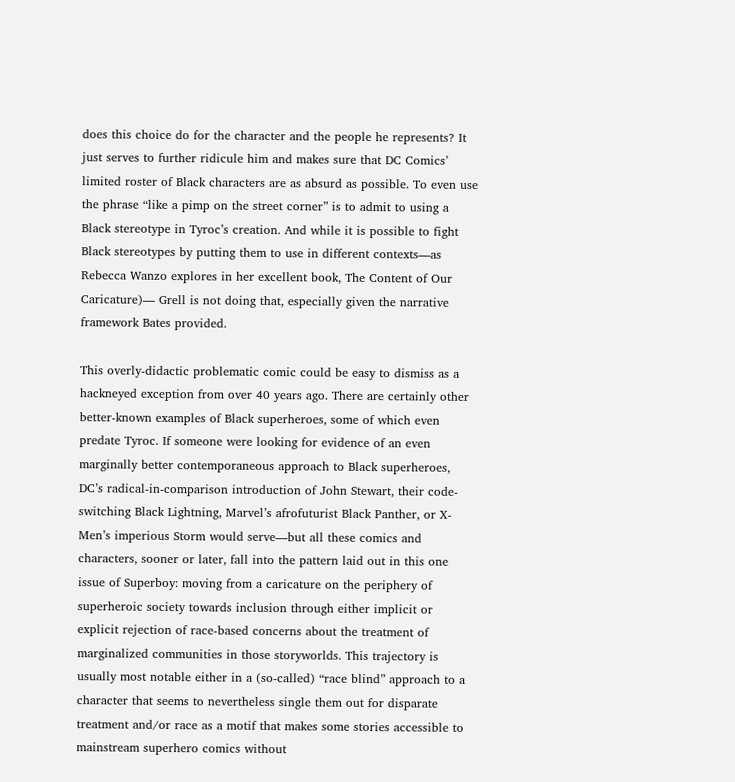does this choice do for the character and the people he represents? It just serves to further ridicule him and makes sure that DC Comics’ limited roster of Black characters are as absurd as possible. To even use the phrase “like a pimp on the street corner” is to admit to using a Black stereotype in Tyroc’s creation. And while it is possible to fight Black stereotypes by putting them to use in different contexts—as Rebecca Wanzo explores in her excellent book, The Content of Our Caricature)— Grell is not doing that, especially given the narrative framework Bates provided.

This overly-didactic problematic comic could be easy to dismiss as a hackneyed exception from over 40 years ago. There are certainly other better-known examples of Black superheroes, some of which even predate Tyroc. If someone were looking for evidence of an even marginally better contemporaneous approach to Black superheroes, DC’s radical-in-comparison introduction of John Stewart, their code-switching Black Lightning, Marvel’s afrofuturist Black Panther, or X-Men’s imperious Storm would serve—but all these comics and characters, sooner or later, fall into the pattern laid out in this one issue of Superboy: moving from a caricature on the periphery of superheroic society towards inclusion through either implicit or explicit rejection of race-based concerns about the treatment of marginalized communities in those storyworlds. This trajectory is usually most notable either in a (so-called) “race blind” approach to a character that seems to nevertheless single them out for disparate treatment and/or race as a motif that makes some stories accessible to mainstream superhero comics without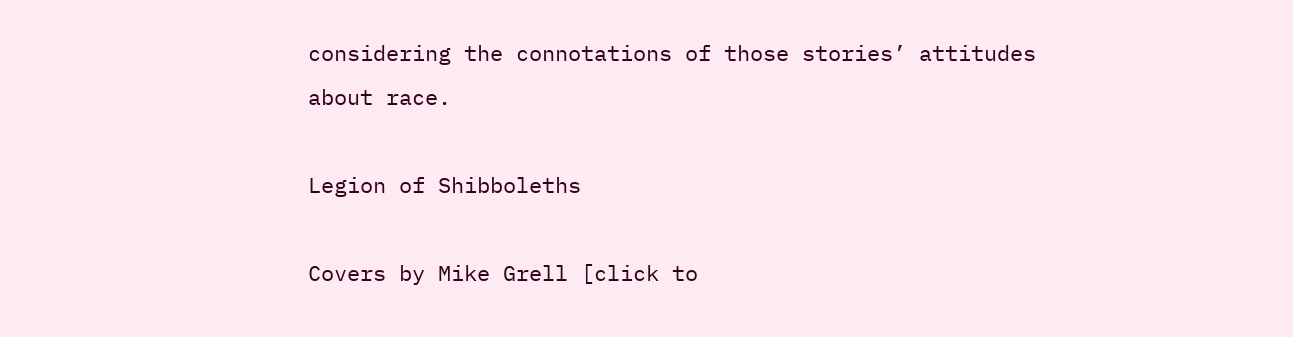considering the connotations of those stories’ attitudes about race.

Legion of Shibboleths

Covers by Mike Grell [click to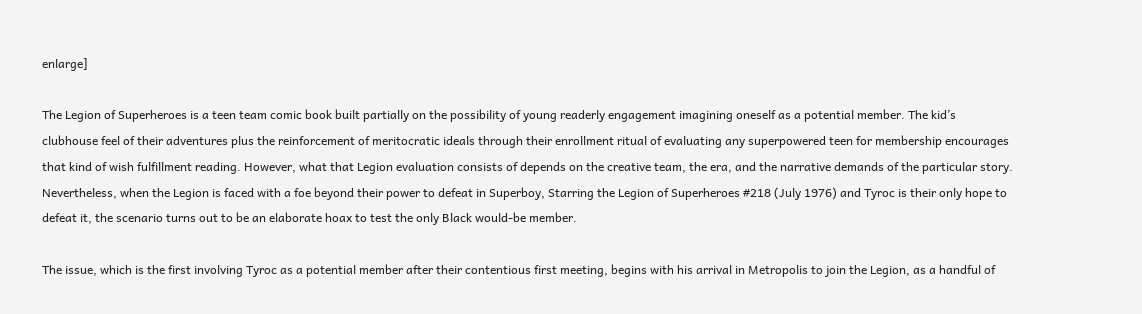enlarge]

The Legion of Superheroes is a teen team comic book built partially on the possibility of young readerly engagement imagining oneself as a potential member. The kid’s clubhouse feel of their adventures plus the reinforcement of meritocratic ideals through their enrollment ritual of evaluating any superpowered teen for membership encourages that kind of wish fulfillment reading. However, what that Legion evaluation consists of depends on the creative team, the era, and the narrative demands of the particular story. Nevertheless, when the Legion is faced with a foe beyond their power to defeat in Superboy, Starring the Legion of Superheroes #218 (July 1976) and Tyroc is their only hope to defeat it, the scenario turns out to be an elaborate hoax to test the only Black would-be member.

The issue, which is the first involving Tyroc as a potential member after their contentious first meeting, begins with his arrival in Metropolis to join the Legion, as a handful of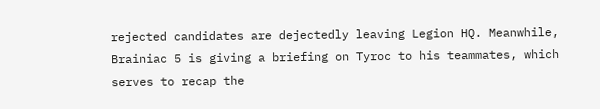rejected candidates are dejectedly leaving Legion HQ. Meanwhile, Brainiac 5 is giving a briefing on Tyroc to his teammates, which serves to recap the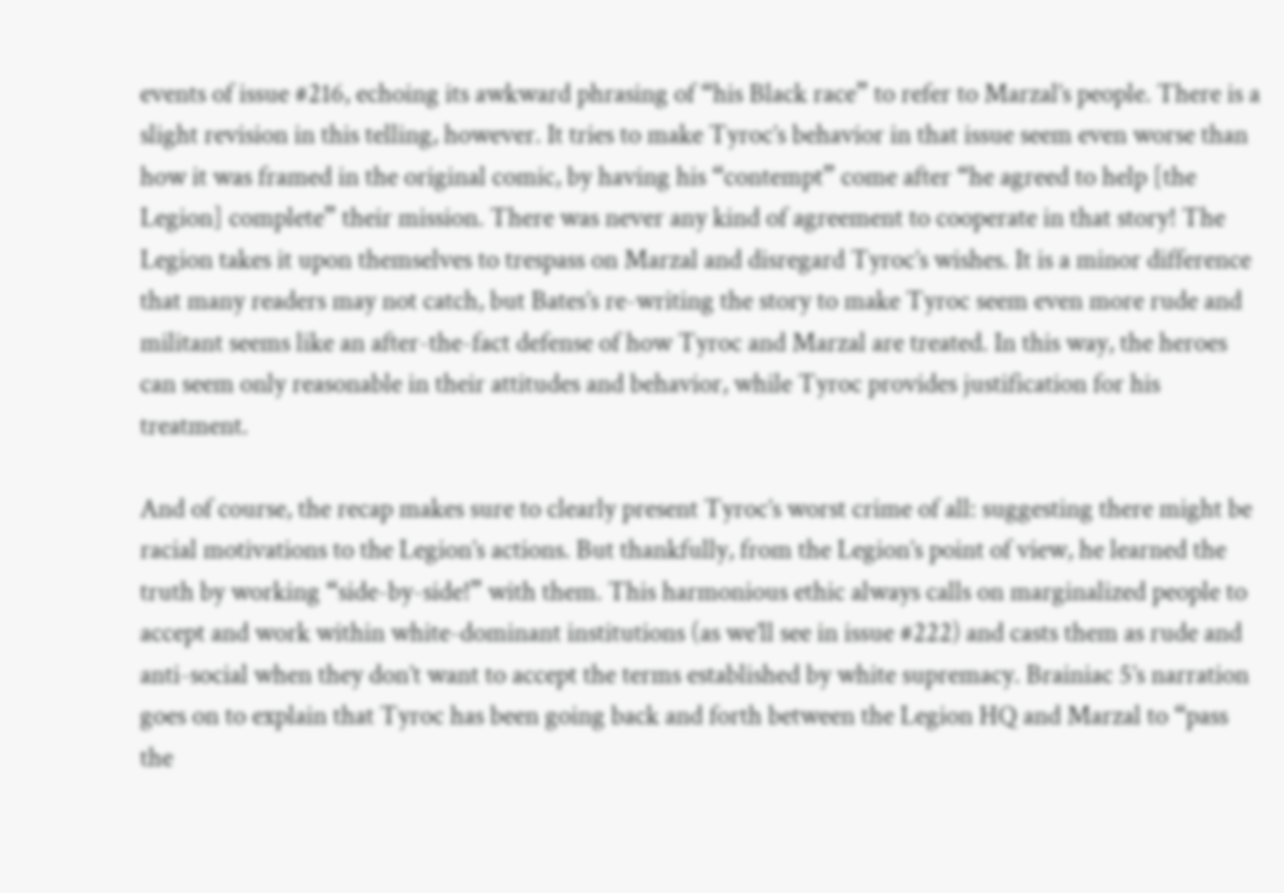events of issue #216, echoing its awkward phrasing of “his Black race” to refer to Marzal’s people. There is a slight revision in this telling, however. It tries to make Tyroc’s behavior in that issue seem even worse than how it was framed in the original comic, by having his “contempt” come after “he agreed to help [the Legion] complete” their mission. There was never any kind of agreement to cooperate in that story! The Legion takes it upon themselves to trespass on Marzal and disregard Tyroc’s wishes. It is a minor difference that many readers may not catch, but Bates’s re-writing the story to make Tyroc seem even more rude and militant seems like an after-the-fact defense of how Tyroc and Marzal are treated. In this way, the heroes can seem only reasonable in their attitudes and behavior, while Tyroc provides justification for his treatment.

And of course, the recap makes sure to clearly present Tyroc’s worst crime of all: suggesting there might be racial motivations to the Legion’s actions. But thankfully, from the Legion’s point of view, he learned the truth by working “side-by-side!” with them. This harmonious ethic always calls on marginalized people to accept and work within white-dominant institutions (as we’ll see in issue #222) and casts them as rude and anti-social when they don’t want to accept the terms established by white supremacy. Brainiac 5’s narration goes on to explain that Tyroc has been going back and forth between the Legion HQ and Marzal to “pass the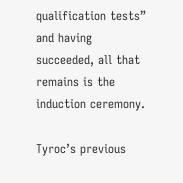qualification tests” and having succeeded, all that remains is the induction ceremony.

Tyroc’s previous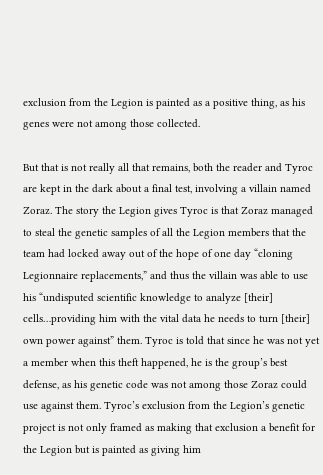exclusion from the Legion is painted as a positive thing, as his genes were not among those collected.

But that is not really all that remains, both the reader and Tyroc are kept in the dark about a final test, involving a villain named Zoraz. The story the Legion gives Tyroc is that Zoraz managed to steal the genetic samples of all the Legion members that the team had locked away out of the hope of one day “cloning Legionnaire replacements,” and thus the villain was able to use his “undisputed scientific knowledge to analyze [their] cells…providing him with the vital data he needs to turn [their] own power against” them. Tyroc is told that since he was not yet a member when this theft happened, he is the group’s best defense, as his genetic code was not among those Zoraz could use against them. Tyroc’s exclusion from the Legion’s genetic project is not only framed as making that exclusion a benefit for the Legion but is painted as giving him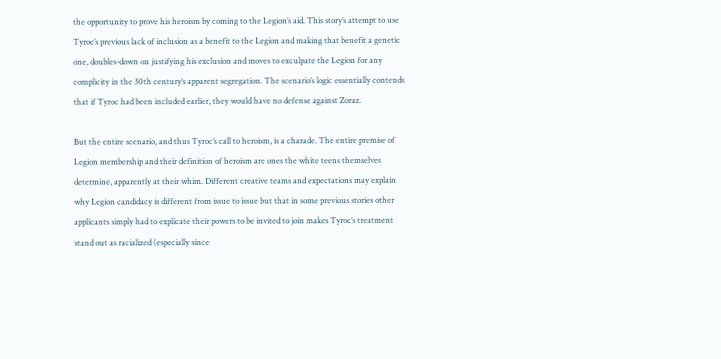the opportunity to prove his heroism by coming to the Legion’s aid. This story’s attempt to use Tyroc’s previous lack of inclusion as a benefit to the Legion and making that benefit a genetic one, doubles-down on justifying his exclusion and moves to exculpate the Legion for any complicity in the 30th century’s apparent segregation. The scenario’s logic essentially contends that if Tyroc had been included earlier, they would have no defense against Zoraz.

But the entire scenario, and thus Tyroc’s call to heroism, is a charade. The entire premise of Legion membership and their definition of heroism are ones the white teens themselves determine, apparently at their whim. Different creative teams and expectations may explain why Legion candidacy is different from issue to issue but that in some previous stories other applicants simply had to explicate their powers to be invited to join makes Tyroc’s treatment stand out as racialized (especially since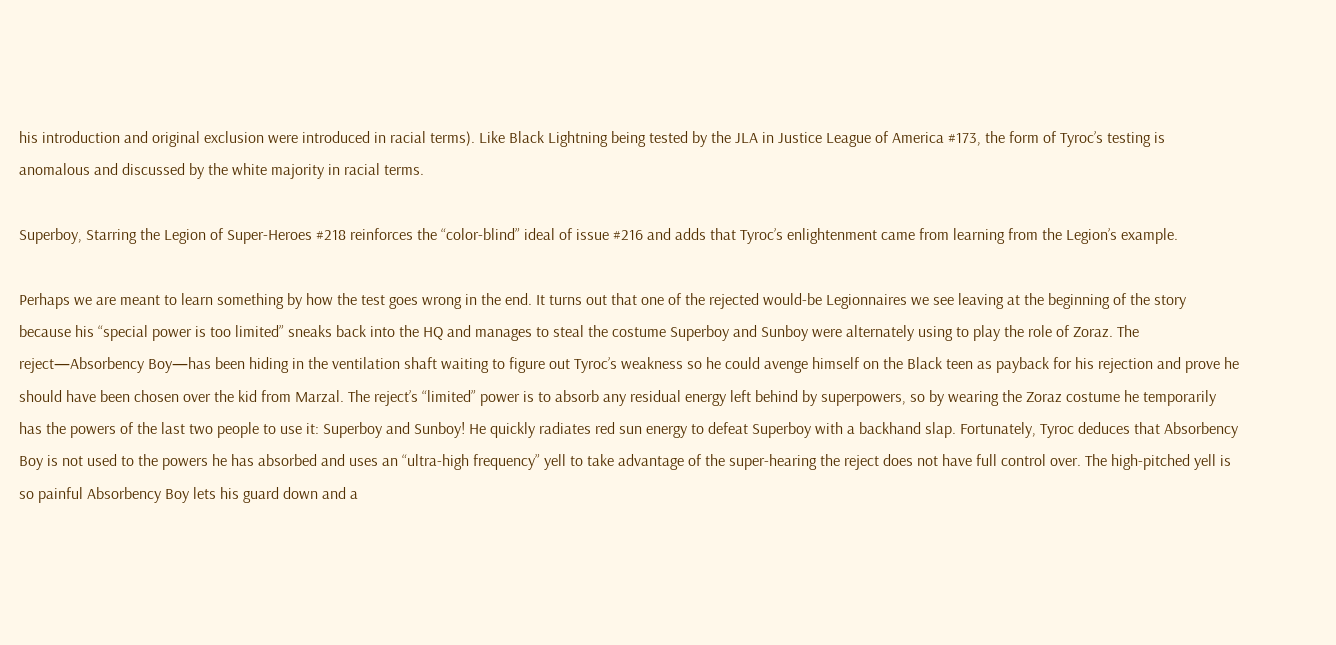his introduction and original exclusion were introduced in racial terms). Like Black Lightning being tested by the JLA in Justice League of America #173, the form of Tyroc’s testing is anomalous and discussed by the white majority in racial terms.

Superboy, Starring the Legion of Super-Heroes #218 reinforces the “color-blind” ideal of issue #216 and adds that Tyroc’s enlightenment came from learning from the Legion’s example.

Perhaps we are meant to learn something by how the test goes wrong in the end. It turns out that one of the rejected would-be Legionnaires we see leaving at the beginning of the story because his “special power is too limited” sneaks back into the HQ and manages to steal the costume Superboy and Sunboy were alternately using to play the role of Zoraz. The reject—Absorbency Boy—has been hiding in the ventilation shaft waiting to figure out Tyroc’s weakness so he could avenge himself on the Black teen as payback for his rejection and prove he should have been chosen over the kid from Marzal. The reject’s “limited” power is to absorb any residual energy left behind by superpowers, so by wearing the Zoraz costume he temporarily has the powers of the last two people to use it: Superboy and Sunboy! He quickly radiates red sun energy to defeat Superboy with a backhand slap. Fortunately, Tyroc deduces that Absorbency Boy is not used to the powers he has absorbed and uses an “ultra-high frequency” yell to take advantage of the super-hearing the reject does not have full control over. The high-pitched yell is so painful Absorbency Boy lets his guard down and a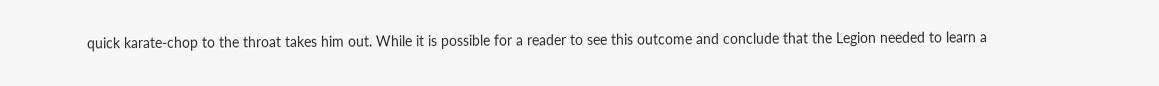quick karate-chop to the throat takes him out. While it is possible for a reader to see this outcome and conclude that the Legion needed to learn a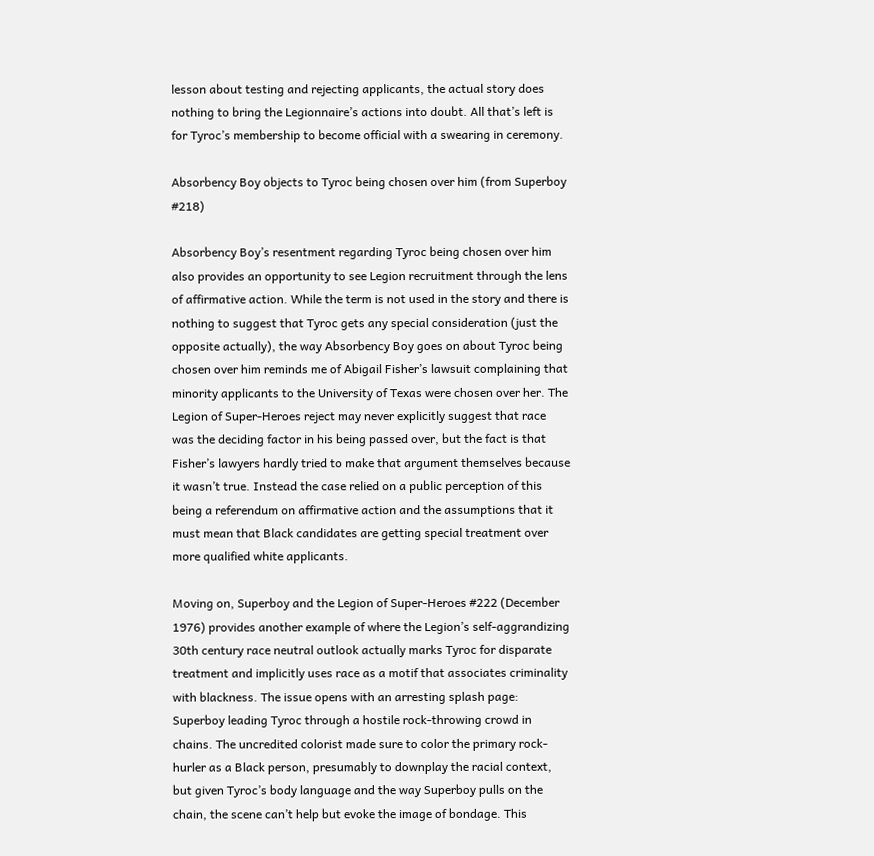lesson about testing and rejecting applicants, the actual story does nothing to bring the Legionnaire’s actions into doubt. All that’s left is for Tyroc’s membership to become official with a swearing in ceremony.

Absorbency Boy objects to Tyroc being chosen over him (from Superboy #218)

Absorbency Boy’s resentment regarding Tyroc being chosen over him also provides an opportunity to see Legion recruitment through the lens of affirmative action. While the term is not used in the story and there is nothing to suggest that Tyroc gets any special consideration (just the opposite actually), the way Absorbency Boy goes on about Tyroc being chosen over him reminds me of Abigail Fisher’s lawsuit complaining that minority applicants to the University of Texas were chosen over her. The Legion of Super-Heroes reject may never explicitly suggest that race was the deciding factor in his being passed over, but the fact is that Fisher’s lawyers hardly tried to make that argument themselves because it wasn’t true. Instead the case relied on a public perception of this being a referendum on affirmative action and the assumptions that it must mean that Black candidates are getting special treatment over more qualified white applicants.

Moving on, Superboy and the Legion of Super-Heroes #222 (December 1976) provides another example of where the Legion’s self-aggrandizing 30th century race neutral outlook actually marks Tyroc for disparate treatment and implicitly uses race as a motif that associates criminality with blackness. The issue opens with an arresting splash page: Superboy leading Tyroc through a hostile rock-throwing crowd in chains. The uncredited colorist made sure to color the primary rock-hurler as a Black person, presumably to downplay the racial context, but given Tyroc’s body language and the way Superboy pulls on the chain, the scene can’t help but evoke the image of bondage. This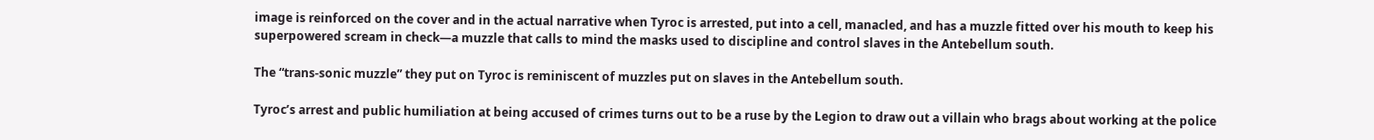image is reinforced on the cover and in the actual narrative when Tyroc is arrested, put into a cell, manacled, and has a muzzle fitted over his mouth to keep his superpowered scream in check—a muzzle that calls to mind the masks used to discipline and control slaves in the Antebellum south.

The “trans-sonic muzzle” they put on Tyroc is reminiscent of muzzles put on slaves in the Antebellum south.

Tyroc’s arrest and public humiliation at being accused of crimes turns out to be a ruse by the Legion to draw out a villain who brags about working at the police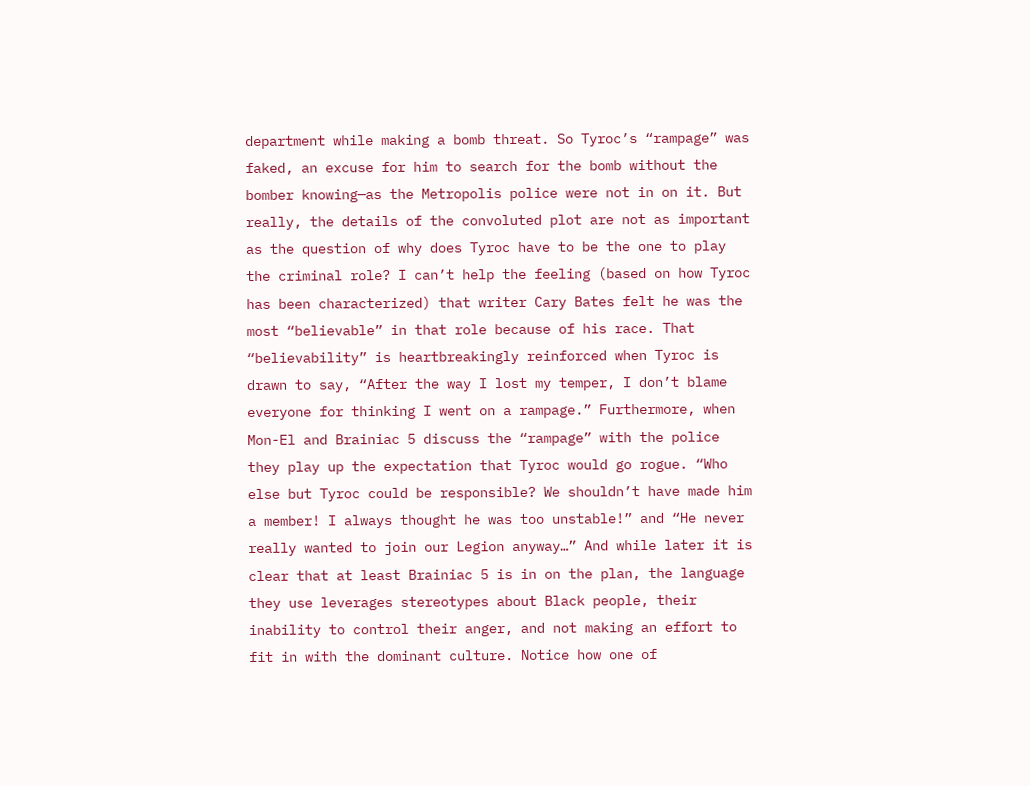department while making a bomb threat. So Tyroc’s “rampage” was faked, an excuse for him to search for the bomb without the bomber knowing—as the Metropolis police were not in on it. But really, the details of the convoluted plot are not as important as the question of why does Tyroc have to be the one to play the criminal role? I can’t help the feeling (based on how Tyroc has been characterized) that writer Cary Bates felt he was the most “believable” in that role because of his race. That “believability” is heartbreakingly reinforced when Tyroc is drawn to say, “After the way I lost my temper, I don’t blame everyone for thinking I went on a rampage.” Furthermore, when Mon-El and Brainiac 5 discuss the “rampage” with the police they play up the expectation that Tyroc would go rogue. “Who else but Tyroc could be responsible? We shouldn’t have made him a member! I always thought he was too unstable!” and “He never really wanted to join our Legion anyway…” And while later it is clear that at least Brainiac 5 is in on the plan, the language they use leverages stereotypes about Black people, their inability to control their anger, and not making an effort to fit in with the dominant culture. Notice how one of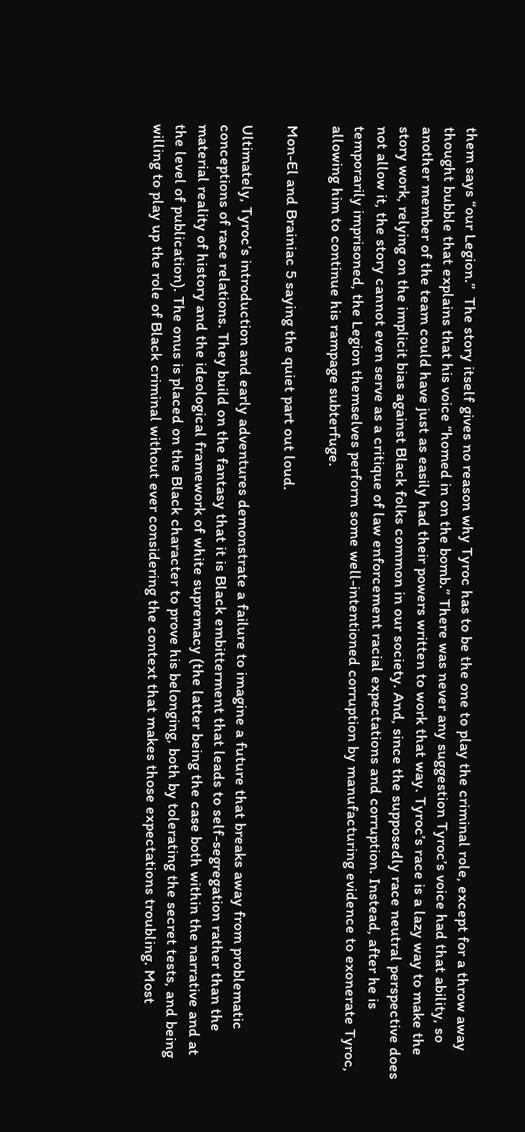them says “our Legion.”  The story itself gives no reason why Tyroc has to be the one to play the criminal role, except for a throw away thought bubble that explains that his voice “homed in on the bomb.” There was never any suggestion Tyroc’s voice had that ability, so another member of the team could have just as easily had their powers written to work that way. Tyroc’s race is a lazy way to make the story work, relying on the implicit bias against Black folks common in our society. And, since the supposedly race neutral perspective does not allow it, the story cannot even serve as a critique of law enforcement racial expectations and corruption. Instead, after he is temporarily imprisoned, the Legion themselves perform some well-intentioned corruption by manufacturing evidence to exonerate Tyroc, allowing him to continue his rampage subterfuge.

Mon-El and Brainiac 5 saying the quiet part out loud.

Ultimately, Tyroc’s introduction and early adventures demonstrate a failure to imagine a future that breaks away from problematic conceptions of race relations. They build on the fantasy that it is Black embitterment that leads to self-segregation rather than the material reality of history and the ideological framework of white supremacy (the latter being the case both within the narrative and at the level of publication). The onus is placed on the Black character to prove his belonging, both by tolerating the secret tests, and being willing to play up the role of Black criminal without ever considering the context that makes those expectations troubling. Most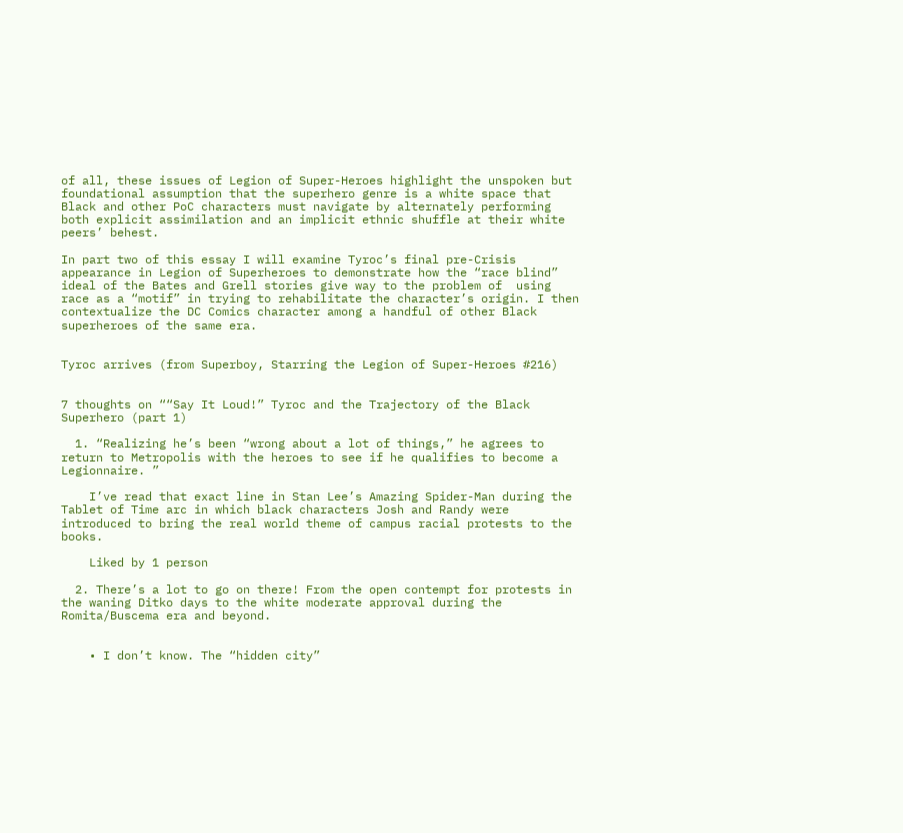of all, these issues of Legion of Super-Heroes highlight the unspoken but foundational assumption that the superhero genre is a white space that Black and other PoC characters must navigate by alternately performing both explicit assimilation and an implicit ethnic shuffle at their white peers’ behest.

In part two of this essay I will examine Tyroc’s final pre-Crisis appearance in Legion of Superheroes to demonstrate how the “race blind” ideal of the Bates and Grell stories give way to the problem of  using race as a “motif” in trying to rehabilitate the character’s origin. I then contextualize the DC Comics character among a handful of other Black superheroes of the same era.


Tyroc arrives (from Superboy, Starring the Legion of Super-Heroes #216)


7 thoughts on ““Say It Loud!” Tyroc and the Trajectory of the Black Superhero (part 1)

  1. “Realizing he’s been “wrong about a lot of things,” he agrees to return to Metropolis with the heroes to see if he qualifies to become a Legionnaire. ”

    I’ve read that exact line in Stan Lee’s Amazing Spider-Man during the Tablet of Time arc in which black characters Josh and Randy were introduced to bring the real world theme of campus racial protests to the books.

    Liked by 1 person

  2. There’s a lot to go on there! From the open contempt for protests in the waning Ditko days to the white moderate approval during the Romita/Buscema era and beyond.


    • I don’t know. The “hidden city”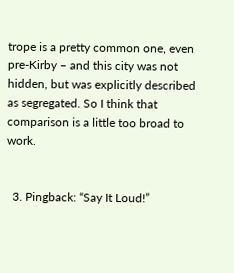trope is a pretty common one, even pre-Kirby – and this city was not hidden, but was explicitly described as segregated. So I think that comparison is a little too broad to work.


  3. Pingback: “Say It Loud!”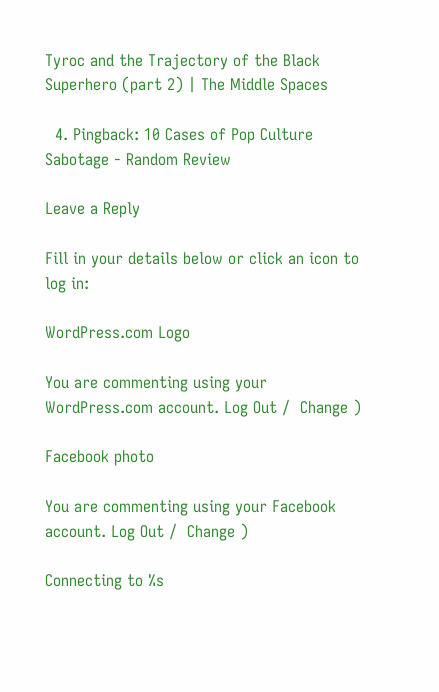Tyroc and the Trajectory of the Black Superhero (part 2) | The Middle Spaces

  4. Pingback: 10 Cases of Pop Culture Sabotage - Random Review

Leave a Reply

Fill in your details below or click an icon to log in:

WordPress.com Logo

You are commenting using your WordPress.com account. Log Out /  Change )

Facebook photo

You are commenting using your Facebook account. Log Out /  Change )

Connecting to %s